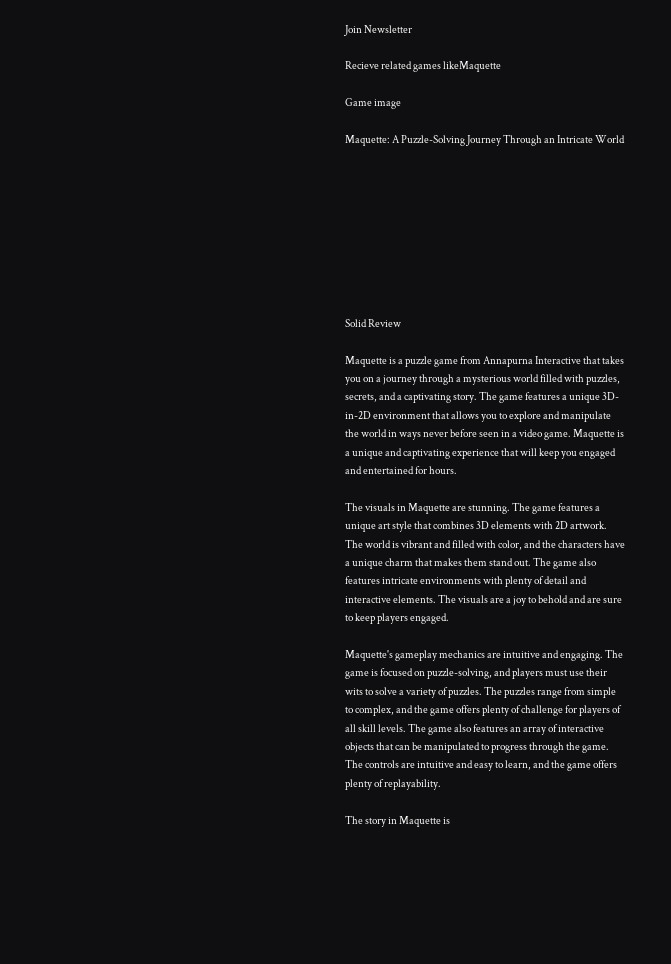Join Newsletter

Recieve related games likeMaquette

Game image

Maquette: A Puzzle-Solving Journey Through an Intricate World









Solid Review

Maquette is a puzzle game from Annapurna Interactive that takes you on a journey through a mysterious world filled with puzzles, secrets, and a captivating story. The game features a unique 3D-in-2D environment that allows you to explore and manipulate the world in ways never before seen in a video game. Maquette is a unique and captivating experience that will keep you engaged and entertained for hours.

The visuals in Maquette are stunning. The game features a unique art style that combines 3D elements with 2D artwork. The world is vibrant and filled with color, and the characters have a unique charm that makes them stand out. The game also features intricate environments with plenty of detail and interactive elements. The visuals are a joy to behold and are sure to keep players engaged.

Maquette's gameplay mechanics are intuitive and engaging. The game is focused on puzzle-solving, and players must use their wits to solve a variety of puzzles. The puzzles range from simple to complex, and the game offers plenty of challenge for players of all skill levels. The game also features an array of interactive objects that can be manipulated to progress through the game. The controls are intuitive and easy to learn, and the game offers plenty of replayability.

The story in Maquette is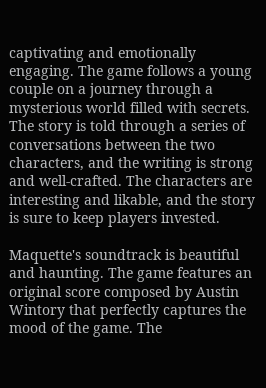captivating and emotionally engaging. The game follows a young couple on a journey through a mysterious world filled with secrets. The story is told through a series of conversations between the two characters, and the writing is strong and well-crafted. The characters are interesting and likable, and the story is sure to keep players invested.

Maquette's soundtrack is beautiful and haunting. The game features an original score composed by Austin Wintory that perfectly captures the mood of the game. The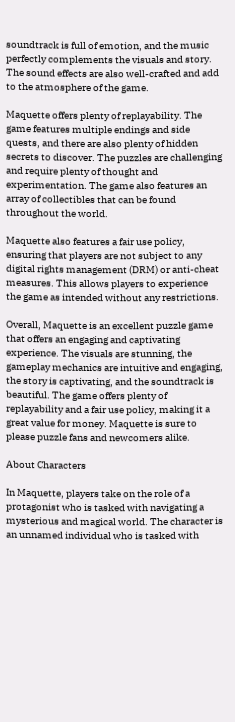soundtrack is full of emotion, and the music perfectly complements the visuals and story. The sound effects are also well-crafted and add to the atmosphere of the game.

Maquette offers plenty of replayability. The game features multiple endings and side quests, and there are also plenty of hidden secrets to discover. The puzzles are challenging and require plenty of thought and experimentation. The game also features an array of collectibles that can be found throughout the world.

Maquette also features a fair use policy, ensuring that players are not subject to any digital rights management (DRM) or anti-cheat measures. This allows players to experience the game as intended without any restrictions.

Overall, Maquette is an excellent puzzle game that offers an engaging and captivating experience. The visuals are stunning, the gameplay mechanics are intuitive and engaging, the story is captivating, and the soundtrack is beautiful. The game offers plenty of replayability and a fair use policy, making it a great value for money. Maquette is sure to please puzzle fans and newcomers alike.

About Characters

In Maquette, players take on the role of a protagonist who is tasked with navigating a mysterious and magical world. The character is an unnamed individual who is tasked with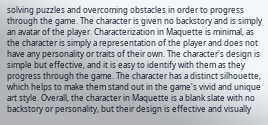solving puzzles and overcoming obstacles in order to progress through the game. The character is given no backstory and is simply an avatar of the player. Characterization in Maquette is minimal, as the character is simply a representation of the player and does not have any personality or traits of their own. The character's design is simple but effective, and it is easy to identify with them as they progress through the game. The character has a distinct silhouette, which helps to make them stand out in the game's vivid and unique art style. Overall, the character in Maquette is a blank slate with no backstory or personality, but their design is effective and visually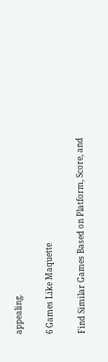appealing.

6 Games Like Maquette

Find Similar Games Based on Platform, Score, and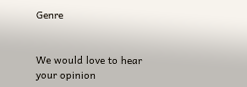Genre


We would love to hear your opinion